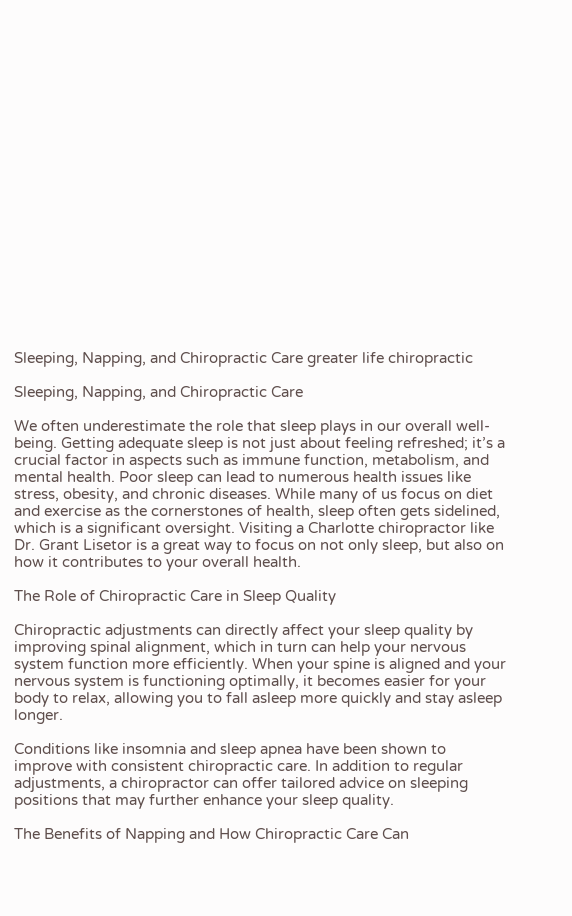Sleeping, Napping, and Chiropractic Care greater life chiropractic

Sleeping, Napping, and Chiropractic Care

We often underestimate the role that sleep plays in our overall well-being. Getting adequate sleep is not just about feeling refreshed; it’s a crucial factor in aspects such as immune function, metabolism, and mental health. Poor sleep can lead to numerous health issues like stress, obesity, and chronic diseases. While many of us focus on diet and exercise as the cornerstones of health, sleep often gets sidelined, which is a significant oversight. Visiting a Charlotte chiropractor like Dr. Grant Lisetor is a great way to focus on not only sleep, but also on how it contributes to your overall health.

The Role of Chiropractic Care in Sleep Quality

Chiropractic adjustments can directly affect your sleep quality by improving spinal alignment, which in turn can help your nervous system function more efficiently. When your spine is aligned and your nervous system is functioning optimally, it becomes easier for your body to relax, allowing you to fall asleep more quickly and stay asleep longer.

Conditions like insomnia and sleep apnea have been shown to improve with consistent chiropractic care. In addition to regular adjustments, a chiropractor can offer tailored advice on sleeping positions that may further enhance your sleep quality.

The Benefits of Napping and How Chiropractic Care Can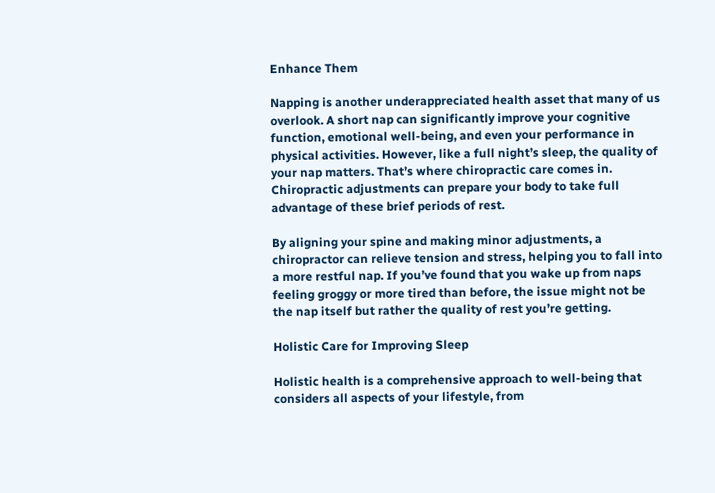Enhance Them

Napping is another underappreciated health asset that many of us overlook. A short nap can significantly improve your cognitive function, emotional well-being, and even your performance in physical activities. However, like a full night’s sleep, the quality of your nap matters. That’s where chiropractic care comes in. Chiropractic adjustments can prepare your body to take full advantage of these brief periods of rest.

By aligning your spine and making minor adjustments, a chiropractor can relieve tension and stress, helping you to fall into a more restful nap. If you’ve found that you wake up from naps feeling groggy or more tired than before, the issue might not be the nap itself but rather the quality of rest you’re getting.

Holistic Care for Improving Sleep

Holistic health is a comprehensive approach to well-being that considers all aspects of your lifestyle, from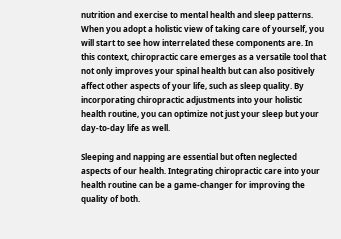nutrition and exercise to mental health and sleep patterns. When you adopt a holistic view of taking care of yourself, you will start to see how interrelated these components are. In this context, chiropractic care emerges as a versatile tool that not only improves your spinal health but can also positively affect other aspects of your life, such as sleep quality. By incorporating chiropractic adjustments into your holistic health routine, you can optimize not just your sleep but your day-to-day life as well.

Sleeping and napping are essential but often neglected aspects of our health. Integrating chiropractic care into your health routine can be a game-changer for improving the quality of both.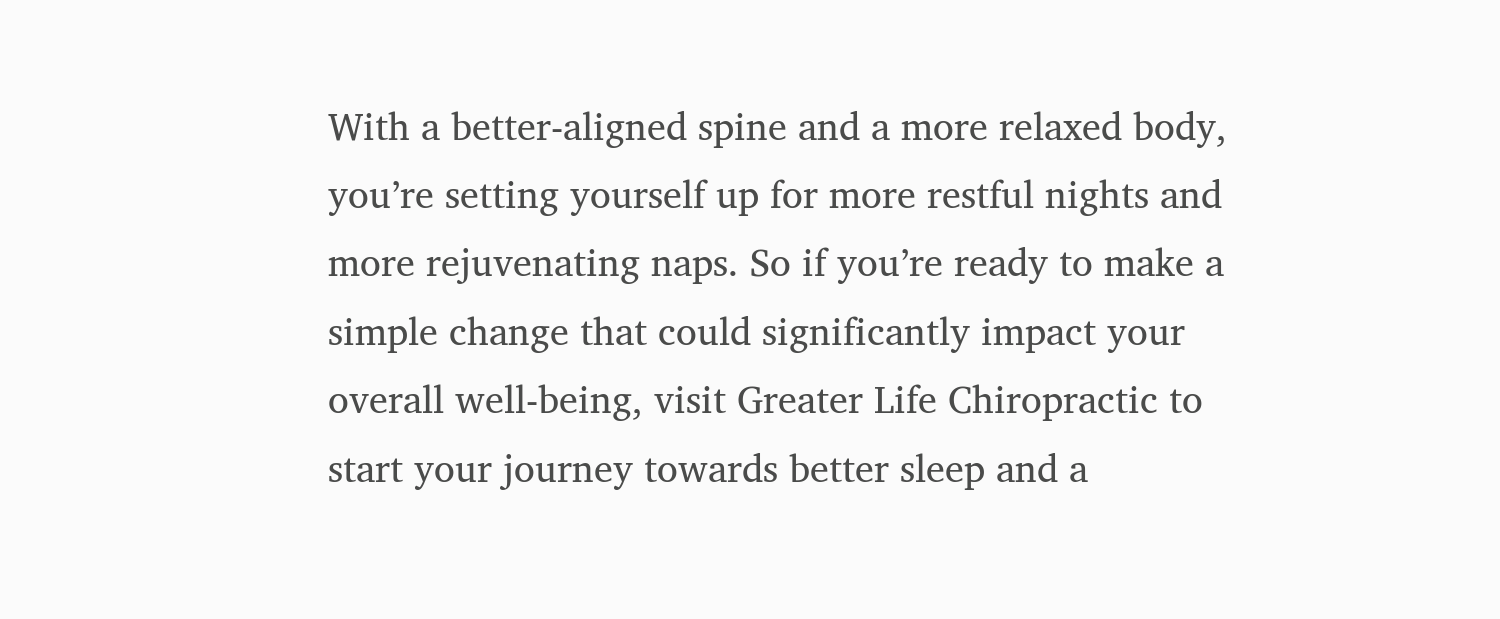With a better-aligned spine and a more relaxed body, you’re setting yourself up for more restful nights and more rejuvenating naps. So if you’re ready to make a simple change that could significantly impact your overall well-being, visit Greater Life Chiropractic to start your journey towards better sleep and a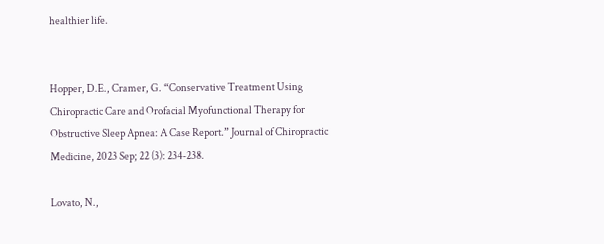healthier life.


Hopper, D.E., Cramer, G. “Conservative Treatment Using Chiropractic Care and Orofacial Myofunctional Therapy for Obstructive Sleep Apnea: A Case Report.” Journal of Chiropractic Medicine, 2023 Sep; 22 (3): 234-238.

Lovato, N.,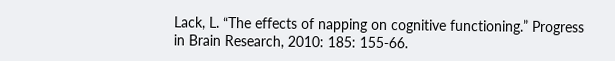Lack, L. “The effects of napping on cognitive functioning.” Progress in Brain Research, 2010: 185: 155-66.